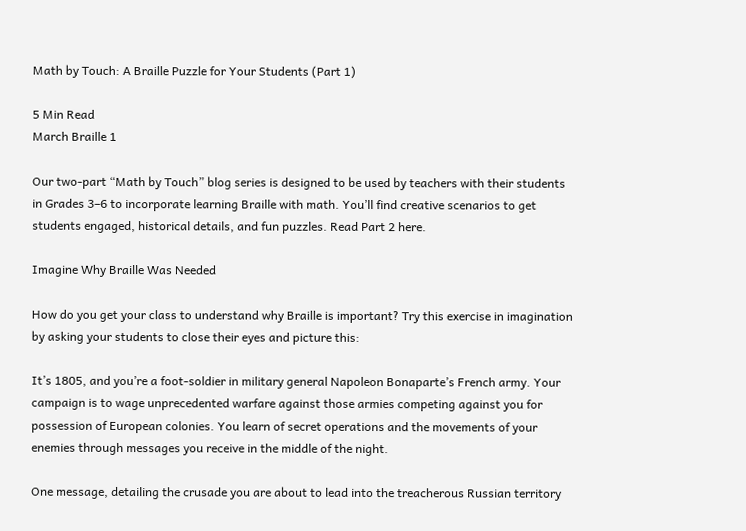Math by Touch: A Braille Puzzle for Your Students (Part 1)

5 Min Read
March Braille 1

Our two-part “Math by Touch” blog series is designed to be used by teachers with their students in Grades 3–6 to incorporate learning Braille with math. You’ll find creative scenarios to get students engaged, historical details, and fun puzzles. Read Part 2 here.

Imagine Why Braille Was Needed

How do you get your class to understand why Braille is important? Try this exercise in imagination by asking your students to close their eyes and picture this:

It’s 1805, and you’re a foot-soldier in military general Napoleon Bonaparte’s French army. Your campaign is to wage unprecedented warfare against those armies competing against you for possession of European colonies. You learn of secret operations and the movements of your enemies through messages you receive in the middle of the night.

One message, detailing the crusade you are about to lead into the treacherous Russian territory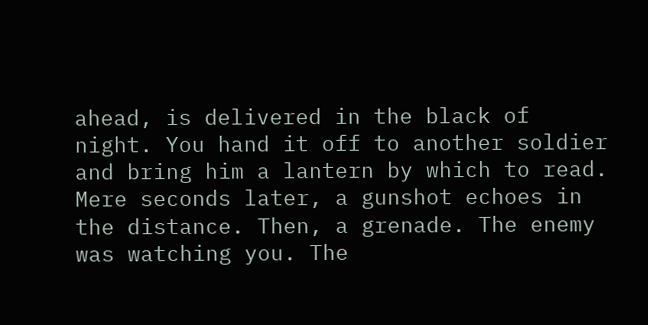ahead, is delivered in the black of night. You hand it off to another soldier and bring him a lantern by which to read. Mere seconds later, a gunshot echoes in the distance. Then, a grenade. The enemy was watching you. The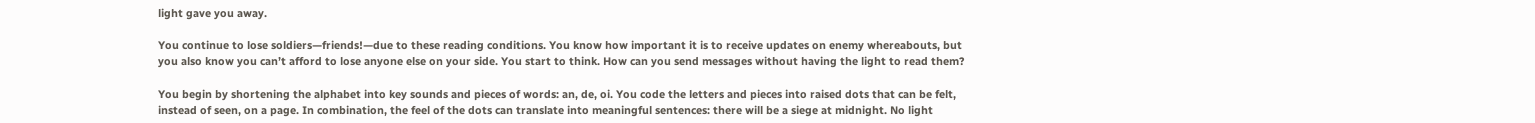light gave you away.

You continue to lose soldiers—friends!—due to these reading conditions. You know how important it is to receive updates on enemy whereabouts, but you also know you can’t afford to lose anyone else on your side. You start to think. How can you send messages without having the light to read them?

You begin by shortening the alphabet into key sounds and pieces of words: an, de, oi. You code the letters and pieces into raised dots that can be felt, instead of seen, on a page. In combination, the feel of the dots can translate into meaningful sentences: there will be a siege at midnight. No light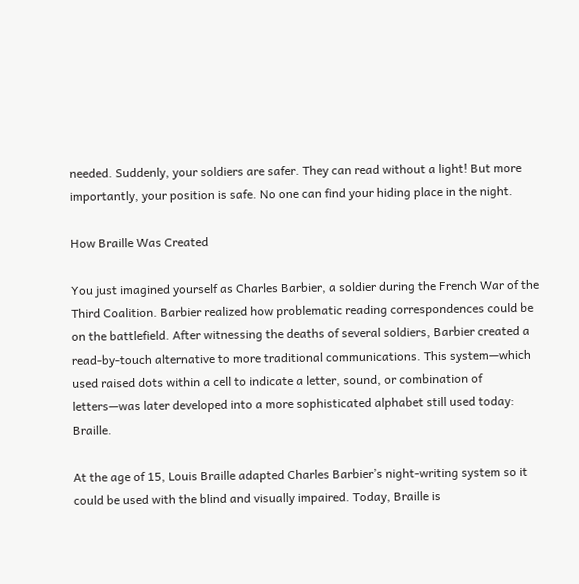needed. Suddenly, your soldiers are safer. They can read without a light! But more importantly, your position is safe. No one can find your hiding place in the night.

How Braille Was Created

You just imagined yourself as Charles Barbier, a soldier during the French War of the Third Coalition. Barbier realized how problematic reading correspondences could be on the battlefield. After witnessing the deaths of several soldiers, Barbier created a read-by-touch alternative to more traditional communications. This system—which used raised dots within a cell to indicate a letter, sound, or combination of letters—was later developed into a more sophisticated alphabet still used today: Braille.

At the age of 15, Louis Braille adapted Charles Barbier’s night-writing system so it could be used with the blind and visually impaired. Today, Braille is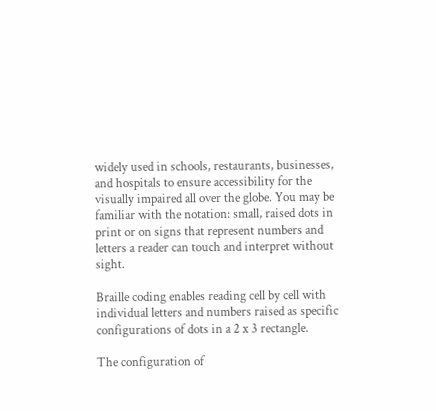widely used in schools, restaurants, businesses, and hospitals to ensure accessibility for the visually impaired all over the globe. You may be familiar with the notation: small, raised dots in print or on signs that represent numbers and letters a reader can touch and interpret without sight.

Braille coding enables reading cell by cell with individual letters and numbers raised as specific configurations of dots in a 2 x 3 rectangle.

The configuration of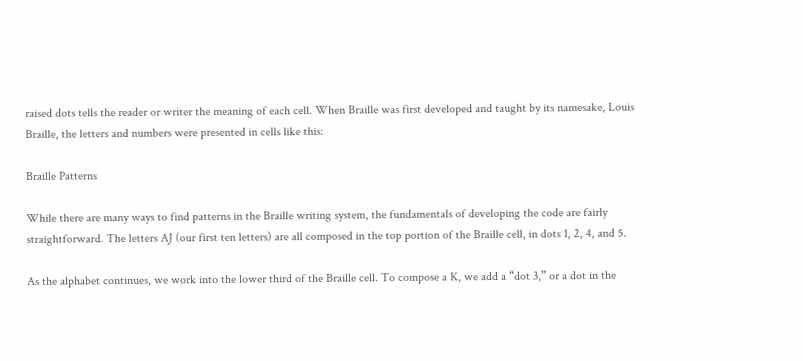raised dots tells the reader or writer the meaning of each cell. When Braille was first developed and taught by its namesake, Louis Braille, the letters and numbers were presented in cells like this:

Braille Patterns

While there are many ways to find patterns in the Braille writing system, the fundamentals of developing the code are fairly straightforward. The letters AJ (our first ten letters) are all composed in the top portion of the Braille cell, in dots 1, 2, 4, and 5.

As the alphabet continues, we work into the lower third of the Braille cell. To compose a K, we add a “dot 3,” or a dot in the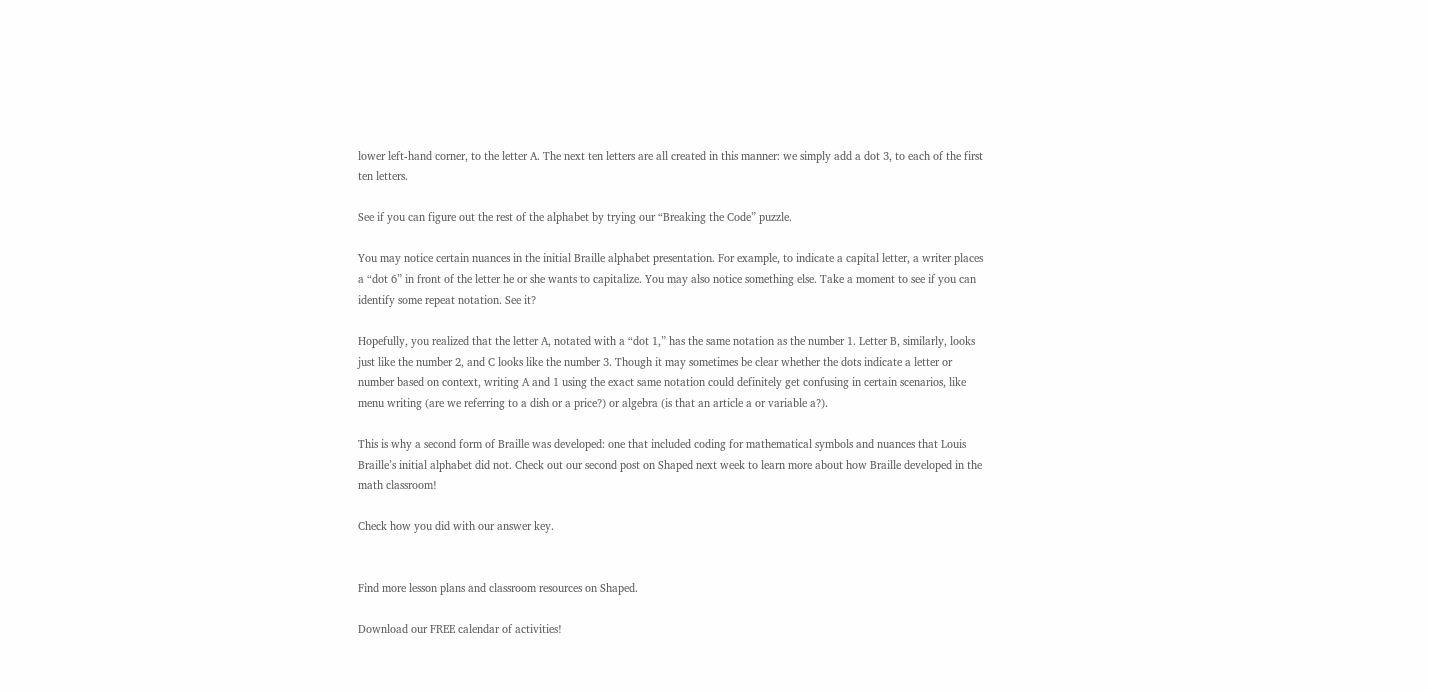lower left-hand corner, to the letter A. The next ten letters are all created in this manner: we simply add a dot 3, to each of the first ten letters.

See if you can figure out the rest of the alphabet by trying our “Breaking the Code” puzzle.

You may notice certain nuances in the initial Braille alphabet presentation. For example, to indicate a capital letter, a writer places a “dot 6” in front of the letter he or she wants to capitalize. You may also notice something else. Take a moment to see if you can identify some repeat notation. See it?

Hopefully, you realized that the letter A, notated with a “dot 1,” has the same notation as the number 1. Letter B, similarly, looks just like the number 2, and C looks like the number 3. Though it may sometimes be clear whether the dots indicate a letter or number based on context, writing A and 1 using the exact same notation could definitely get confusing in certain scenarios, like menu writing (are we referring to a dish or a price?) or algebra (is that an article a or variable a?).

This is why a second form of Braille was developed: one that included coding for mathematical symbols and nuances that Louis Braille’s initial alphabet did not. Check out our second post on Shaped next week to learn more about how Braille developed in the math classroom!

Check how you did with our answer key.


Find more lesson plans and classroom resources on Shaped.

Download our FREE calendar of activities!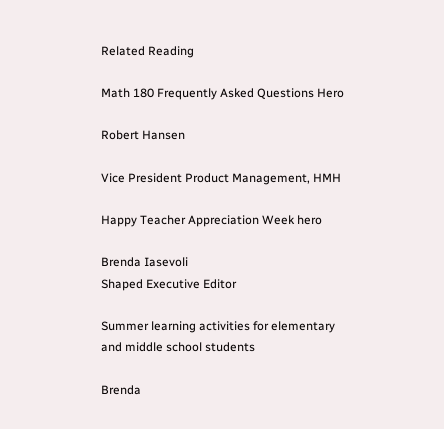Related Reading

Math 180 Frequently Asked Questions Hero

Robert Hansen

Vice President Product Management, HMH

Happy Teacher Appreciation Week hero

Brenda Iasevoli
Shaped Executive Editor

Summer learning activities for elementary and middle school students

Brenda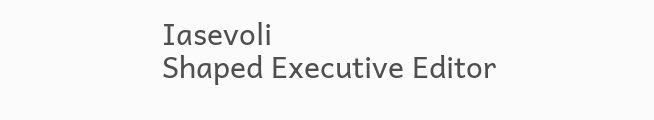Iasevoli
Shaped Executive Editor